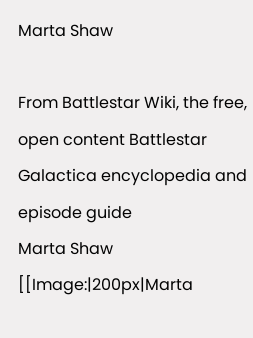Marta Shaw

From Battlestar Wiki, the free, open content Battlestar Galactica encyclopedia and episode guide
Marta Shaw
[[Image:|200px|Marta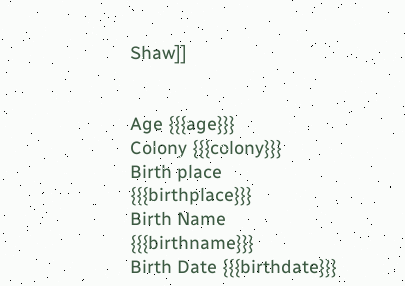Shaw]]


Age {{{age}}}
Colony {{{colony}}}
Birth place {{{birthplace}}}
Birth Name {{{birthname}}}
Birth Date {{{birthdate}}}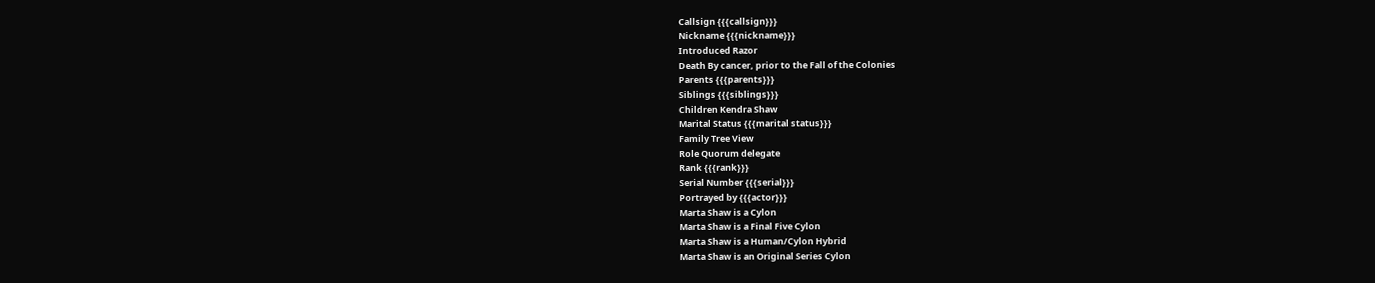Callsign {{{callsign}}}
Nickname {{{nickname}}}
Introduced Razor
Death By cancer, prior to the Fall of the Colonies
Parents {{{parents}}}
Siblings {{{siblings}}}
Children Kendra Shaw
Marital Status {{{marital status}}}
Family Tree View
Role Quorum delegate
Rank {{{rank}}}
Serial Number {{{serial}}}
Portrayed by {{{actor}}}
Marta Shaw is a Cylon
Marta Shaw is a Final Five Cylon
Marta Shaw is a Human/Cylon Hybrid
Marta Shaw is an Original Series Cylon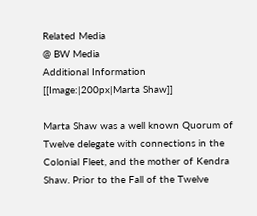Related Media
@ BW Media
Additional Information
[[Image:|200px|Marta Shaw]]

Marta Shaw was a well known Quorum of Twelve delegate with connections in the Colonial Fleet, and the mother of Kendra Shaw. Prior to the Fall of the Twelve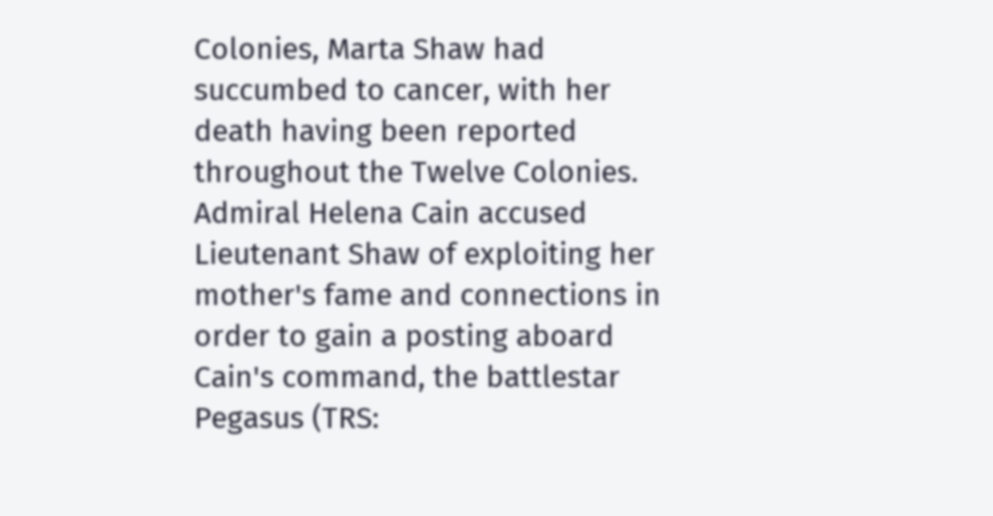Colonies, Marta Shaw had succumbed to cancer, with her death having been reported throughout the Twelve Colonies. Admiral Helena Cain accused Lieutenant Shaw of exploiting her mother's fame and connections in order to gain a posting aboard Cain's command, the battlestar Pegasus (TRS: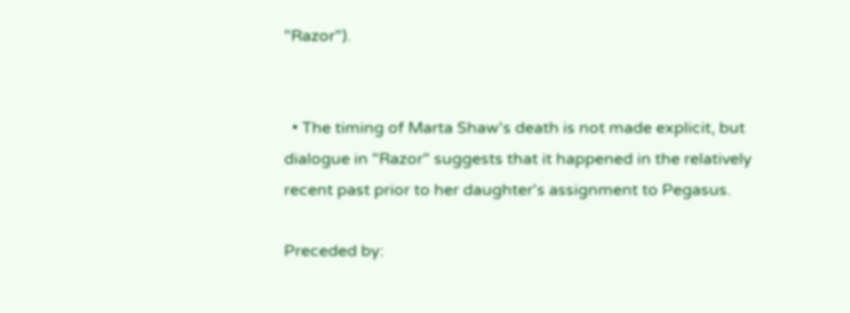"Razor").


  • The timing of Marta Shaw's death is not made explicit, but dialogue in "Razor" suggests that it happened in the relatively recent past prior to her daughter's assignment to Pegasus.

Preceded by: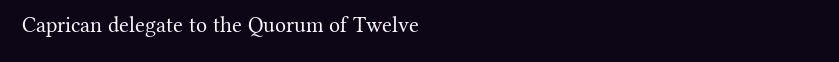Caprican delegate to the Quorum of Twelve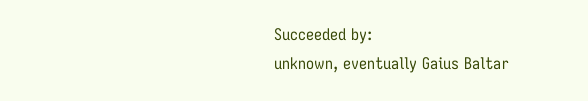Succeeded by:
unknown, eventually Gaius Baltar